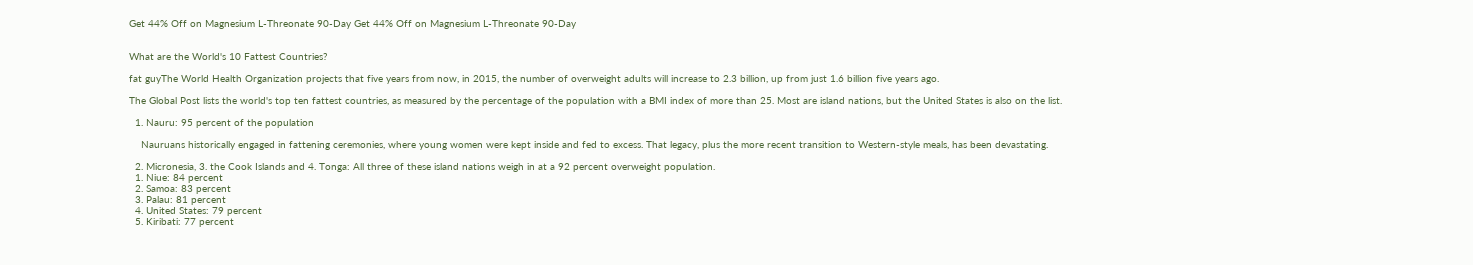Get 44% Off on Magnesium L-Threonate 90-Day Get 44% Off on Magnesium L-Threonate 90-Day


What are the World's 10 Fattest Countries?

fat guyThe World Health Organization projects that five years from now, in 2015, the number of overweight adults will increase to 2.3 billion, up from just 1.6 billion five years ago.

The Global Post lists the world's top ten fattest countries, as measured by the percentage of the population with a BMI index of more than 25. Most are island nations, but the United States is also on the list.

  1. Nauru: 95 percent of the population

    Nauruans historically engaged in fattening ceremonies, where young women were kept inside and fed to excess. That legacy, plus the more recent transition to Western-style meals, has been devastating.

  2. Micronesia, 3. the Cook Islands and 4. Tonga: All three of these island nations weigh in at a 92 percent overweight population.
  1. Niue: 84 percent
  2. Samoa: 83 percent
  3. Palau: 81 percent
  4. United States: 79 percent
  5. Kiribati: 77 percent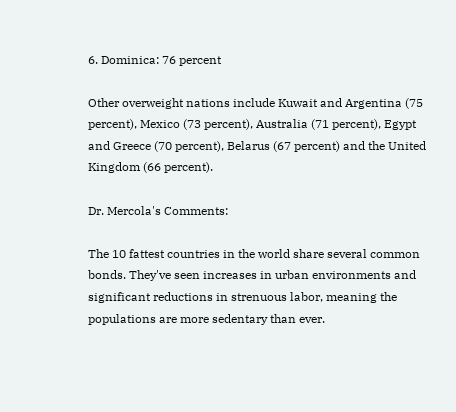6. Dominica: 76 percent

Other overweight nations include Kuwait and Argentina (75 percent), Mexico (73 percent), Australia (71 percent), Egypt and Greece (70 percent), Belarus (67 percent) and the United Kingdom (66 percent).

Dr. Mercola's Comments:

The 10 fattest countries in the world share several common bonds. They've seen increases in urban environments and significant reductions in strenuous labor, meaning the populations are more sedentary than ever.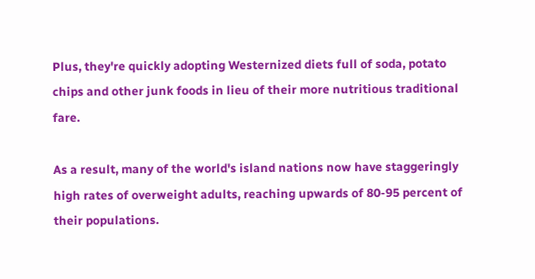Plus, they're quickly adopting Westernized diets full of soda, potato chips and other junk foods in lieu of their more nutritious traditional fare.

As a result, many of the world's island nations now have staggeringly high rates of overweight adults, reaching upwards of 80-95 percent of their populations.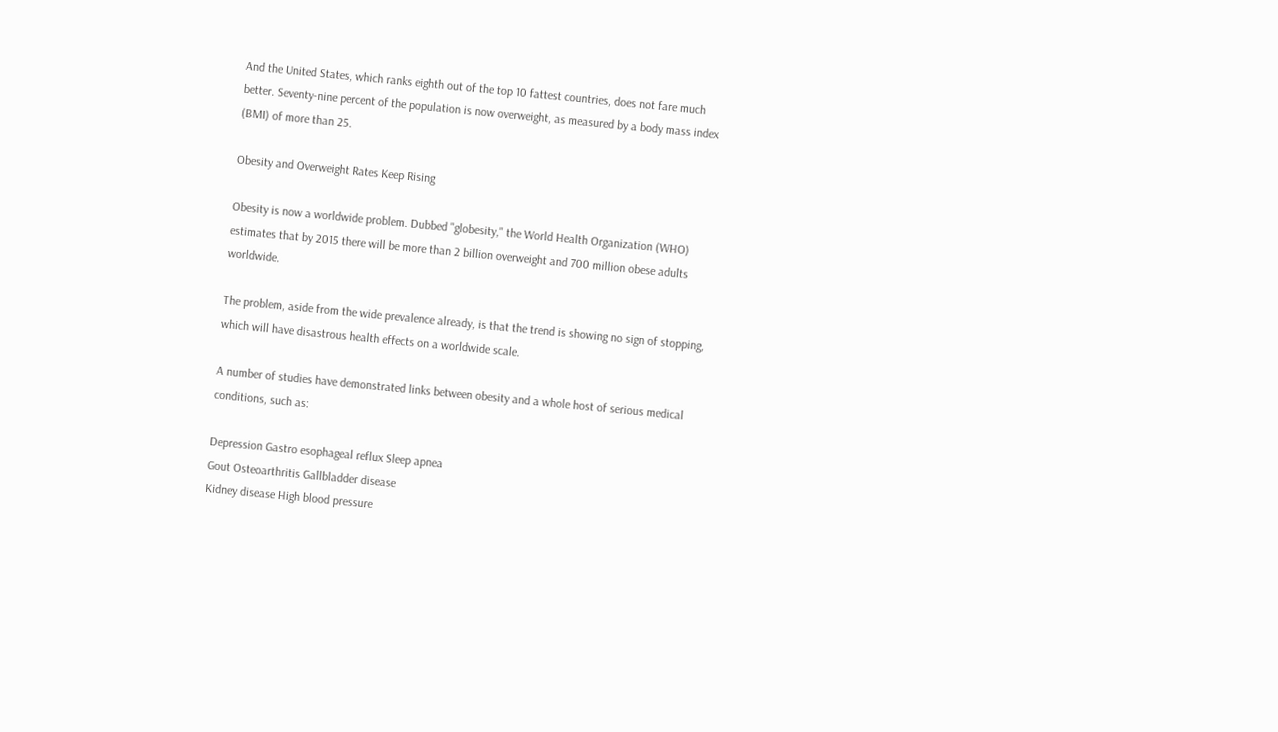And the United States, which ranks eighth out of the top 10 fattest countries, does not fare much better. Seventy-nine percent of the population is now overweight, as measured by a body mass index (BMI) of more than 25.

Obesity and Overweight Rates Keep Rising

Obesity is now a worldwide problem. Dubbed "globesity," the World Health Organization (WHO) estimates that by 2015 there will be more than 2 billion overweight and 700 million obese adults worldwide.

The problem, aside from the wide prevalence already, is that the trend is showing no sign of stopping, which will have disastrous health effects on a worldwide scale.

A number of studies have demonstrated links between obesity and a whole host of serious medical conditions, such as:

Depression Gastro esophageal reflux Sleep apnea
Gout Osteoarthritis Gallbladder disease
Kidney disease High blood pressure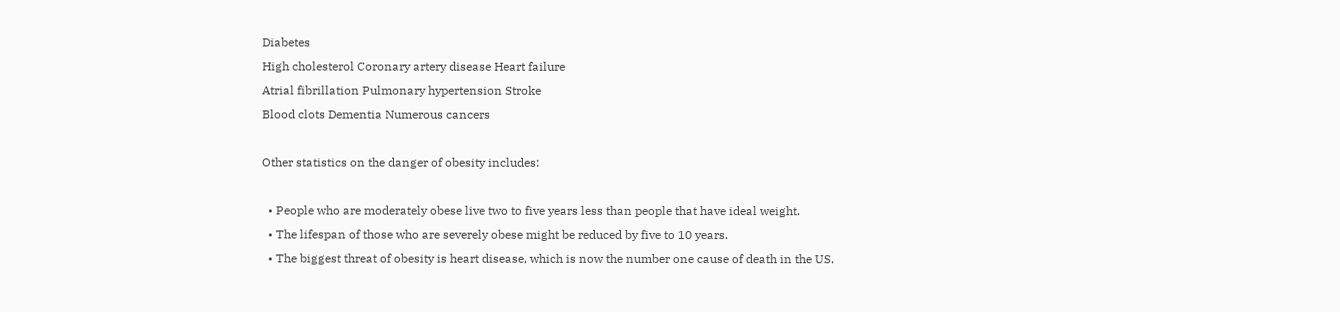Diabetes
High cholesterol Coronary artery disease Heart failure
Atrial fibrillation Pulmonary hypertension Stroke
Blood clots Dementia Numerous cancers

Other statistics on the danger of obesity includes:

  • People who are moderately obese live two to five years less than people that have ideal weight.
  • The lifespan of those who are severely obese might be reduced by five to 10 years.
  • The biggest threat of obesity is heart disease, which is now the number one cause of death in the US.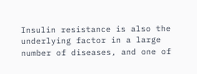Insulin resistance is also the underlying factor in a large number of diseases, and one of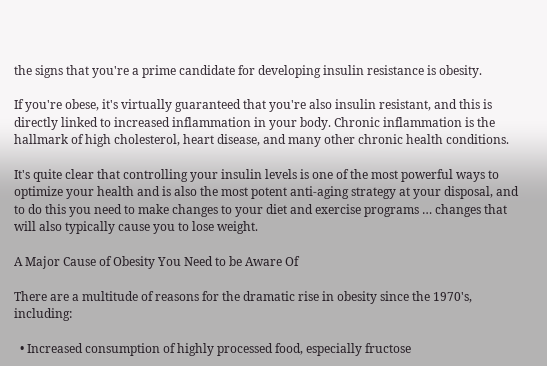the signs that you're a prime candidate for developing insulin resistance is obesity.

If you're obese, it's virtually guaranteed that you're also insulin resistant, and this is directly linked to increased inflammation in your body. Chronic inflammation is the hallmark of high cholesterol, heart disease, and many other chronic health conditions.

It's quite clear that controlling your insulin levels is one of the most powerful ways to optimize your health and is also the most potent anti-aging strategy at your disposal, and to do this you need to make changes to your diet and exercise programs … changes that will also typically cause you to lose weight.

A Major Cause of Obesity You Need to be Aware Of

There are a multitude of reasons for the dramatic rise in obesity since the 1970's, including:

  • Increased consumption of highly processed food, especially fructose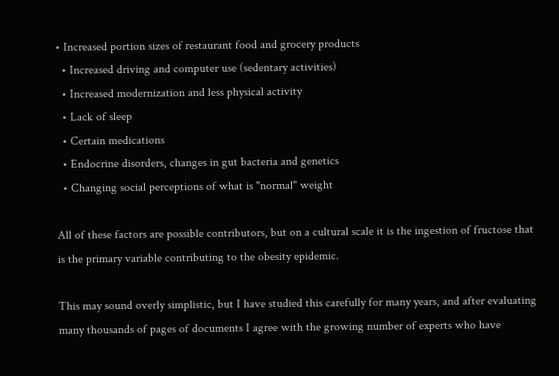• Increased portion sizes of restaurant food and grocery products
  • Increased driving and computer use (sedentary activities)
  • Increased modernization and less physical activity
  • Lack of sleep
  • Certain medications
  • Endocrine disorders, changes in gut bacteria and genetics
  • Changing social perceptions of what is "normal" weight

All of these factors are possible contributors, but on a cultural scale it is the ingestion of fructose that is the primary variable contributing to the obesity epidemic.

This may sound overly simplistic, but I have studied this carefully for many years, and after evaluating many thousands of pages of documents I agree with the growing number of experts who have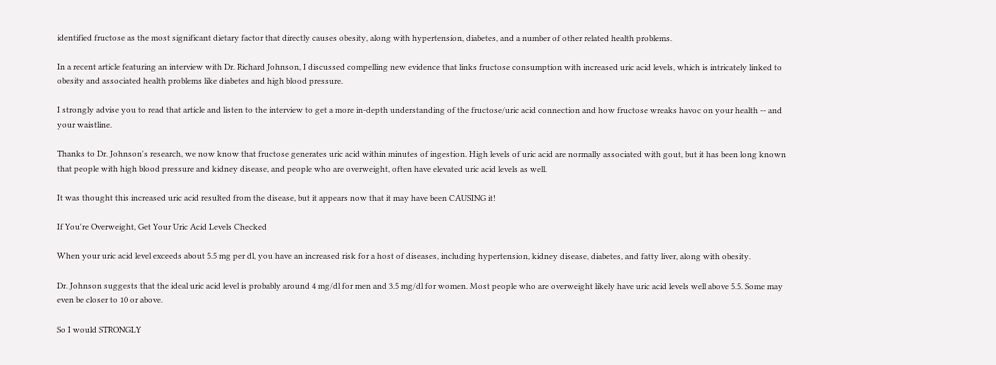identified fructose as the most significant dietary factor that directly causes obesity, along with hypertension, diabetes, and a number of other related health problems.

In a recent article featuring an interview with Dr. Richard Johnson, I discussed compelling new evidence that links fructose consumption with increased uric acid levels, which is intricately linked to obesity and associated health problems like diabetes and high blood pressure.

I strongly advise you to read that article and listen to the interview to get a more in-depth understanding of the fructose/uric acid connection and how fructose wreaks havoc on your health -- and your waistline.

Thanks to Dr. Johnson's research, we now know that fructose generates uric acid within minutes of ingestion. High levels of uric acid are normally associated with gout, but it has been long known that people with high blood pressure and kidney disease, and people who are overweight, often have elevated uric acid levels as well.

It was thought this increased uric acid resulted from the disease, but it appears now that it may have been CAUSING it!

If You're Overweight, Get Your Uric Acid Levels Checked

When your uric acid level exceeds about 5.5 mg per dl, you have an increased risk for a host of diseases, including hypertension, kidney disease, diabetes, and fatty liver, along with obesity.

Dr. Johnson suggests that the ideal uric acid level is probably around 4 mg/dl for men and 3.5 mg/dl for women. Most people who are overweight likely have uric acid levels well above 5.5. Some may even be closer to 10 or above.

So I would STRONGLY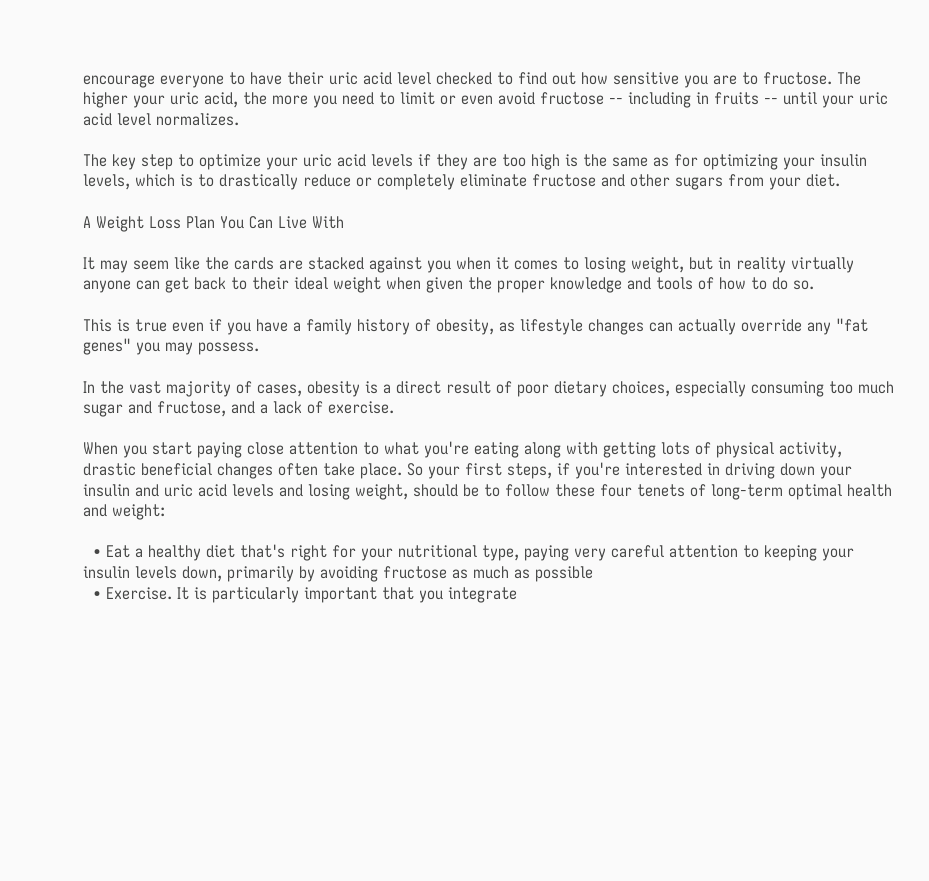encourage everyone to have their uric acid level checked to find out how sensitive you are to fructose. The higher your uric acid, the more you need to limit or even avoid fructose -- including in fruits -- until your uric acid level normalizes.

The key step to optimize your uric acid levels if they are too high is the same as for optimizing your insulin levels, which is to drastically reduce or completely eliminate fructose and other sugars from your diet.

A Weight Loss Plan You Can Live With

It may seem like the cards are stacked against you when it comes to losing weight, but in reality virtually anyone can get back to their ideal weight when given the proper knowledge and tools of how to do so.

This is true even if you have a family history of obesity, as lifestyle changes can actually override any "fat genes" you may possess.

In the vast majority of cases, obesity is a direct result of poor dietary choices, especially consuming too much sugar and fructose, and a lack of exercise.

When you start paying close attention to what you're eating along with getting lots of physical activity, drastic beneficial changes often take place. So your first steps, if you're interested in driving down your insulin and uric acid levels and losing weight, should be to follow these four tenets of long-term optimal health and weight:

  • Eat a healthy diet that's right for your nutritional type, paying very careful attention to keeping your insulin levels down, primarily by avoiding fructose as much as possible
  • Exercise. It is particularly important that you integrate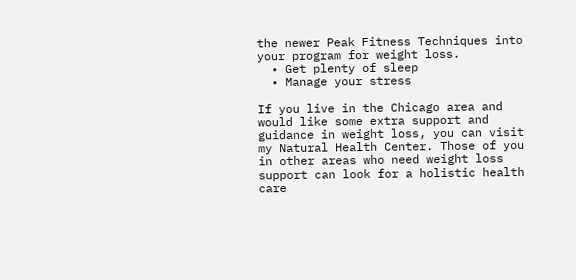the newer Peak Fitness Techniques into your program for weight loss.
  • Get plenty of sleep
  • Manage your stress

If you live in the Chicago area and would like some extra support and guidance in weight loss, you can visit my Natural Health Center. Those of you in other areas who need weight loss support can look for a holistic health care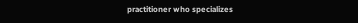practitioner who specializes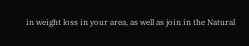in weight loss in your area, as well as join in the Natural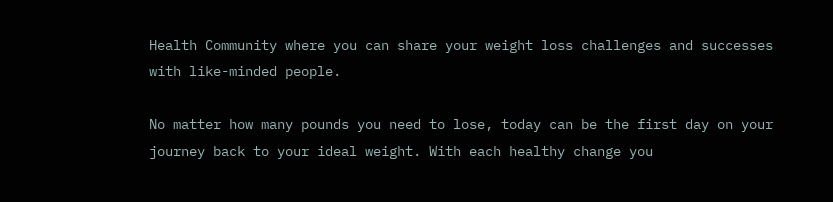Health Community where you can share your weight loss challenges and successes with like-minded people.

No matter how many pounds you need to lose, today can be the first day on your journey back to your ideal weight. With each healthy change you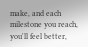make, and each milestone you reach, you'll feel better,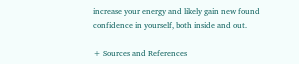increase your energy and likely gain new found confidence in yourself, both inside and out.

+ Sources and References